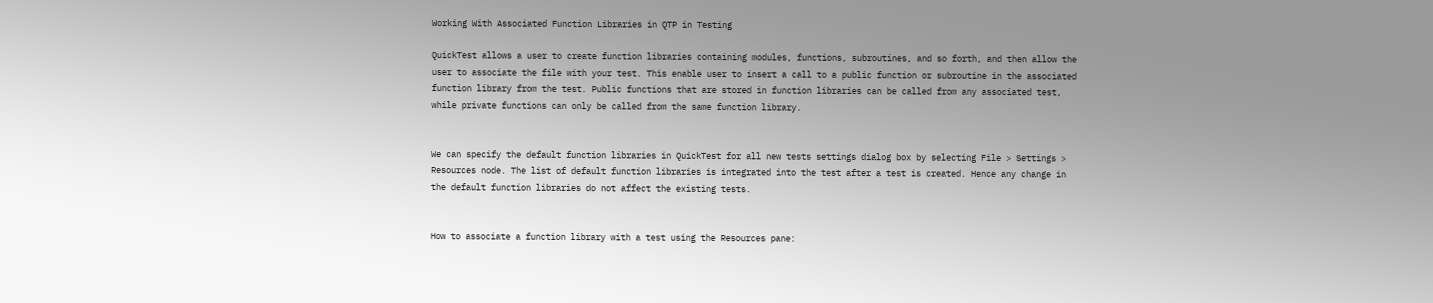Working With Associated Function Libraries in QTP in Testing

QuickTest allows a user to create function libraries containing modules, functions, subroutines, and so forth, and then allow the user to associate the file with your test. This enable user to insert a call to a public function or subroutine in the associated function library from the test. Public functions that are stored in function libraries can be called from any associated test, while private functions can only be called from the same function library.


We can specify the default function libraries in QuickTest for all new tests settings dialog box by selecting File > Settings > Resources node. The list of default function libraries is integrated into the test after a test is created. Hence any change in the default function libraries do not affect the existing tests.


How to associate a function library with a test using the Resources pane: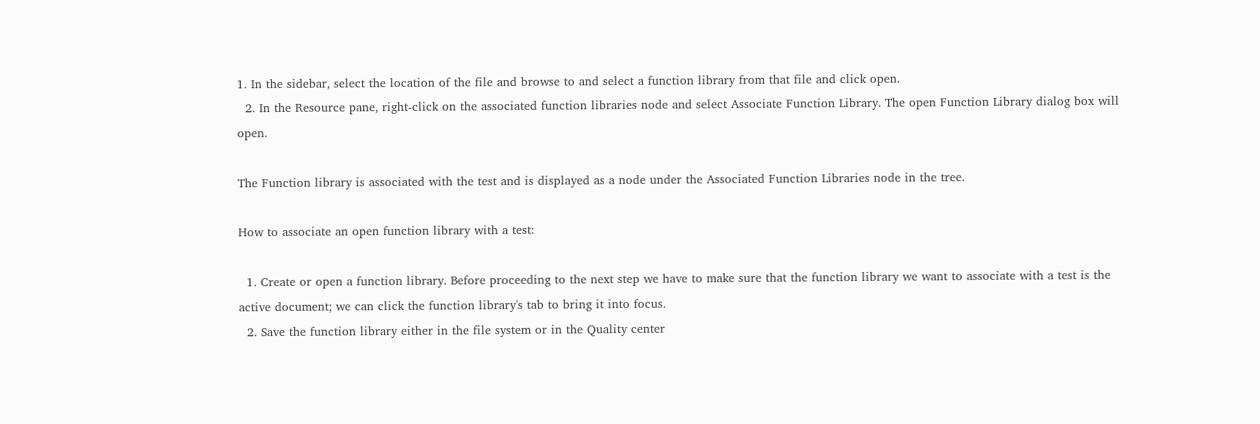1. In the sidebar, select the location of the file and browse to and select a function library from that file and click open.
  2. In the Resource pane, right-click on the associated function libraries node and select Associate Function Library. The open Function Library dialog box will open.

The Function library is associated with the test and is displayed as a node under the Associated Function Libraries node in the tree.

How to associate an open function library with a test:

  1. Create or open a function library. Before proceeding to the next step we have to make sure that the function library we want to associate with a test is the active document; we can click the function library's tab to bring it into focus.
  2. Save the function library either in the file system or in the Quality center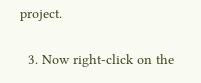project.


  3. Now right-click on the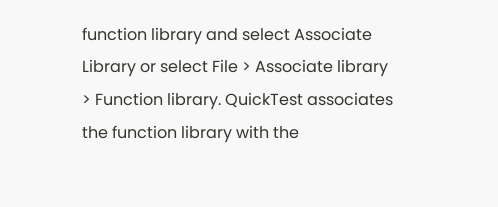function library and select Associate Library or select File > Associate library > Function library. QuickTest associates the function library with the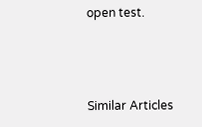open test.



Similar Articles